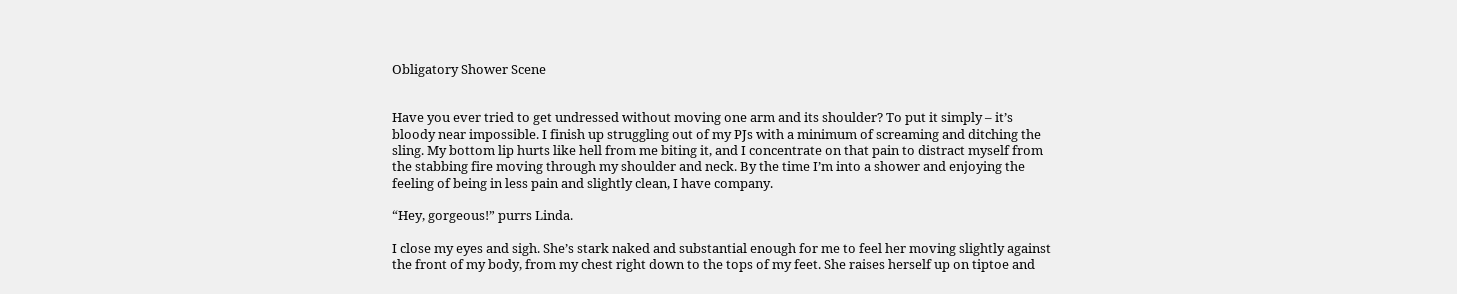Obligatory Shower Scene


Have you ever tried to get undressed without moving one arm and its shoulder? To put it simply – it’s bloody near impossible. I finish up struggling out of my PJs with a minimum of screaming and ditching the sling. My bottom lip hurts like hell from me biting it, and I concentrate on that pain to distract myself from the stabbing fire moving through my shoulder and neck. By the time I’m into a shower and enjoying the feeling of being in less pain and slightly clean, I have company.

“Hey, gorgeous!” purrs Linda.

I close my eyes and sigh. She’s stark naked and substantial enough for me to feel her moving slightly against the front of my body, from my chest right down to the tops of my feet. She raises herself up on tiptoe and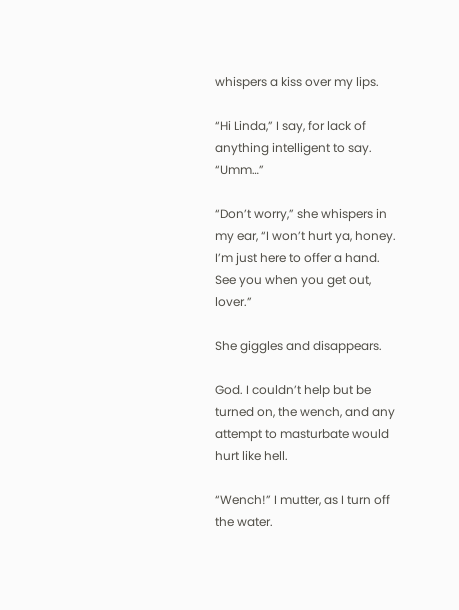whispers a kiss over my lips.

“Hi Linda,” I say, for lack of anything intelligent to say. “Umm…”

“Don’t worry,” she whispers in my ear, “I won’t hurt ya, honey. I’m just here to offer a hand. See you when you get out, lover.”

She giggles and disappears.

God. I couldn’t help but be turned on, the wench, and any attempt to masturbate would hurt like hell.

“Wench!” I mutter, as I turn off the water.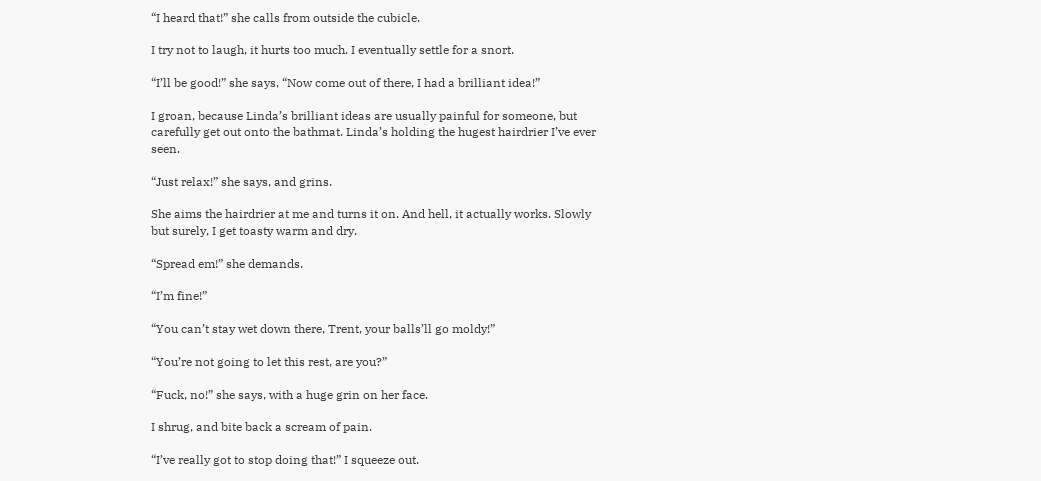“I heard that!” she calls from outside the cubicle.

I try not to laugh, it hurts too much. I eventually settle for a snort.

“I’ll be good!” she says, “Now come out of there, I had a brilliant idea!”

I groan, because Linda’s brilliant ideas are usually painful for someone, but carefully get out onto the bathmat. Linda’s holding the hugest hairdrier I’ve ever seen.

“Just relax!” she says, and grins.

She aims the hairdrier at me and turns it on. And hell, it actually works. Slowly but surely, I get toasty warm and dry.

“Spread em!” she demands.

“I’m fine!”

“You can’t stay wet down there, Trent, your balls’ll go moldy!”

“You’re not going to let this rest, are you?”

“Fuck, no!” she says, with a huge grin on her face.

I shrug, and bite back a scream of pain.

“I’ve really got to stop doing that!” I squeeze out.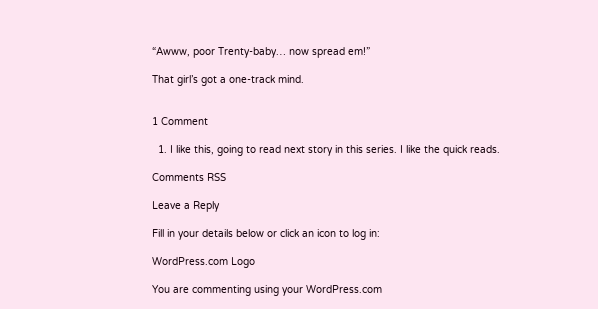“Awww, poor Trenty-baby… now spread em!”

That girl’s got a one-track mind.


1 Comment

  1. I like this, going to read next story in this series. I like the quick reads.

Comments RSS

Leave a Reply

Fill in your details below or click an icon to log in:

WordPress.com Logo

You are commenting using your WordPress.com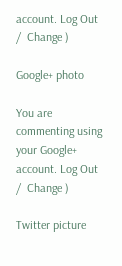account. Log Out /  Change )

Google+ photo

You are commenting using your Google+ account. Log Out /  Change )

Twitter picture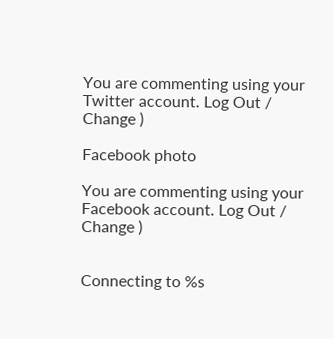You are commenting using your Twitter account. Log Out /  Change )

Facebook photo

You are commenting using your Facebook account. Log Out /  Change )


Connecting to %s